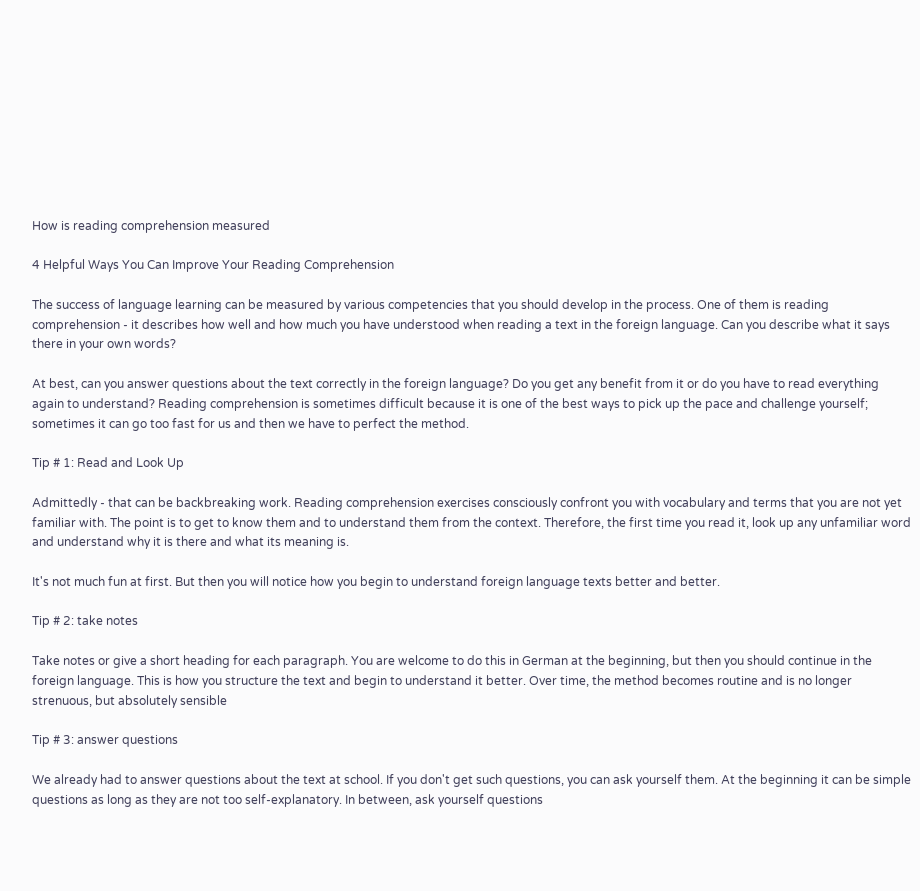How is reading comprehension measured

4 Helpful Ways You Can Improve Your Reading Comprehension

The success of language learning can be measured by various competencies that you should develop in the process. One of them is reading comprehension - it describes how well and how much you have understood when reading a text in the foreign language. Can you describe what it says there in your own words?

At best, can you answer questions about the text correctly in the foreign language? Do you get any benefit from it or do you have to read everything again to understand? Reading comprehension is sometimes difficult because it is one of the best ways to pick up the pace and challenge yourself; sometimes it can go too fast for us and then we have to perfect the method.

Tip # 1: Read and Look Up

Admittedly - that can be backbreaking work. Reading comprehension exercises consciously confront you with vocabulary and terms that you are not yet familiar with. The point is to get to know them and to understand them from the context. Therefore, the first time you read it, look up any unfamiliar word and understand why it is there and what its meaning is.

It's not much fun at first. But then you will notice how you begin to understand foreign language texts better and better.

Tip # 2: take notes

Take notes or give a short heading for each paragraph. You are welcome to do this in German at the beginning, but then you should continue in the foreign language. This is how you structure the text and begin to understand it better. Over time, the method becomes routine and is no longer strenuous, but absolutely sensible

Tip # 3: answer questions

We already had to answer questions about the text at school. If you don't get such questions, you can ask yourself them. At the beginning it can be simple questions as long as they are not too self-explanatory. In between, ask yourself questions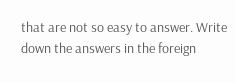that are not so easy to answer. Write down the answers in the foreign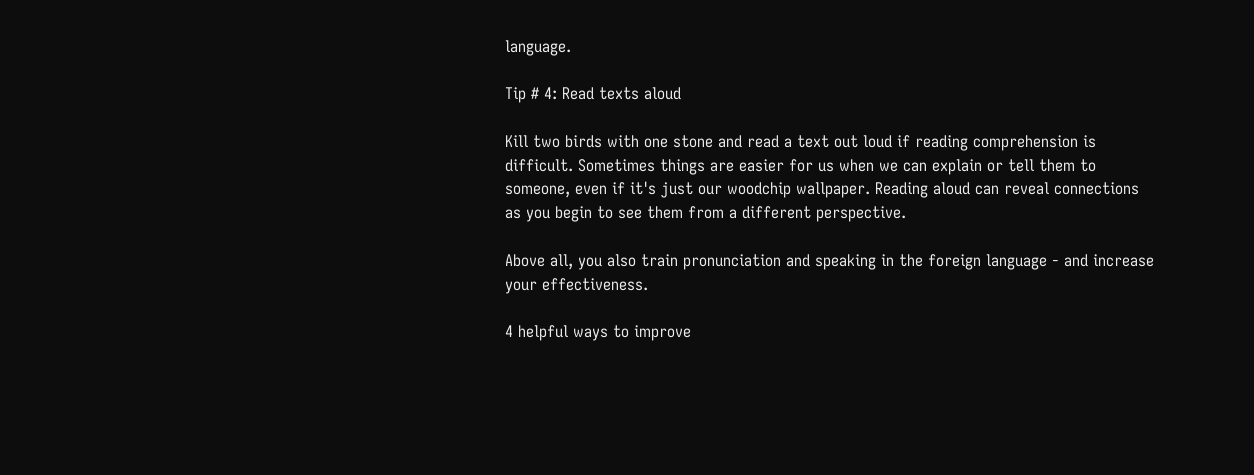language.

Tip # 4: Read texts aloud

Kill two birds with one stone and read a text out loud if reading comprehension is difficult. Sometimes things are easier for us when we can explain or tell them to someone, even if it's just our woodchip wallpaper. Reading aloud can reveal connections as you begin to see them from a different perspective.

Above all, you also train pronunciation and speaking in the foreign language - and increase your effectiveness.

4 helpful ways to improve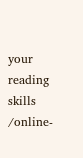your reading skills /online-